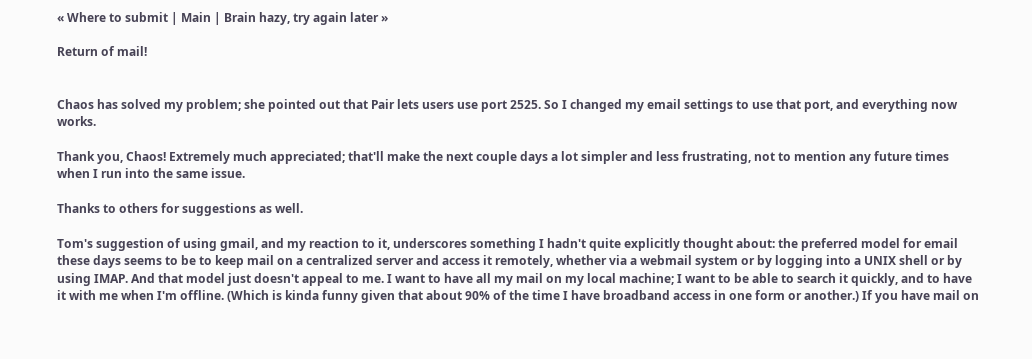« Where to submit | Main | Brain hazy, try again later »

Return of mail!


Chaos has solved my problem; she pointed out that Pair lets users use port 2525. So I changed my email settings to use that port, and everything now works.

Thank you, Chaos! Extremely much appreciated; that'll make the next couple days a lot simpler and less frustrating, not to mention any future times when I run into the same issue.

Thanks to others for suggestions as well.

Tom's suggestion of using gmail, and my reaction to it, underscores something I hadn't quite explicitly thought about: the preferred model for email these days seems to be to keep mail on a centralized server and access it remotely, whether via a webmail system or by logging into a UNIX shell or by using IMAP. And that model just doesn't appeal to me. I want to have all my mail on my local machine; I want to be able to search it quickly, and to have it with me when I'm offline. (Which is kinda funny given that about 90% of the time I have broadband access in one form or another.) If you have mail on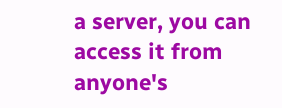a server, you can access it from anyone's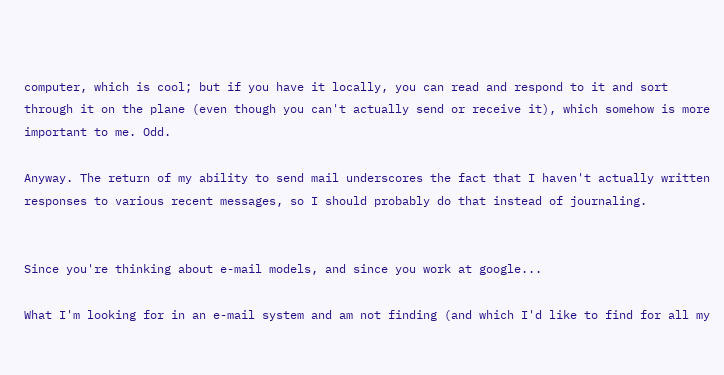computer, which is cool; but if you have it locally, you can read and respond to it and sort through it on the plane (even though you can't actually send or receive it), which somehow is more important to me. Odd.

Anyway. The return of my ability to send mail underscores the fact that I haven't actually written responses to various recent messages, so I should probably do that instead of journaling.


Since you're thinking about e-mail models, and since you work at google...

What I'm looking for in an e-mail system and am not finding (and which I'd like to find for all my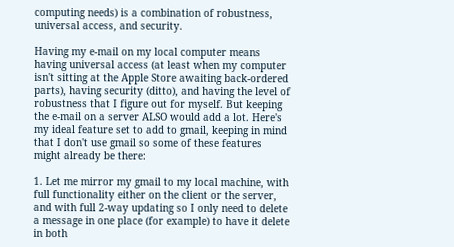computing needs) is a combination of robustness, universal access, and security.

Having my e-mail on my local computer means having universal access (at least when my computer isn't sitting at the Apple Store awaiting back-ordered parts), having security (ditto), and having the level of robustness that I figure out for myself. But keeping the e-mail on a server ALSO would add a lot. Here's my ideal feature set to add to gmail, keeping in mind that I don't use gmail so some of these features might already be there:

1. Let me mirror my gmail to my local machine, with full functionality either on the client or the server, and with full 2-way updating so I only need to delete a message in one place (for example) to have it delete in both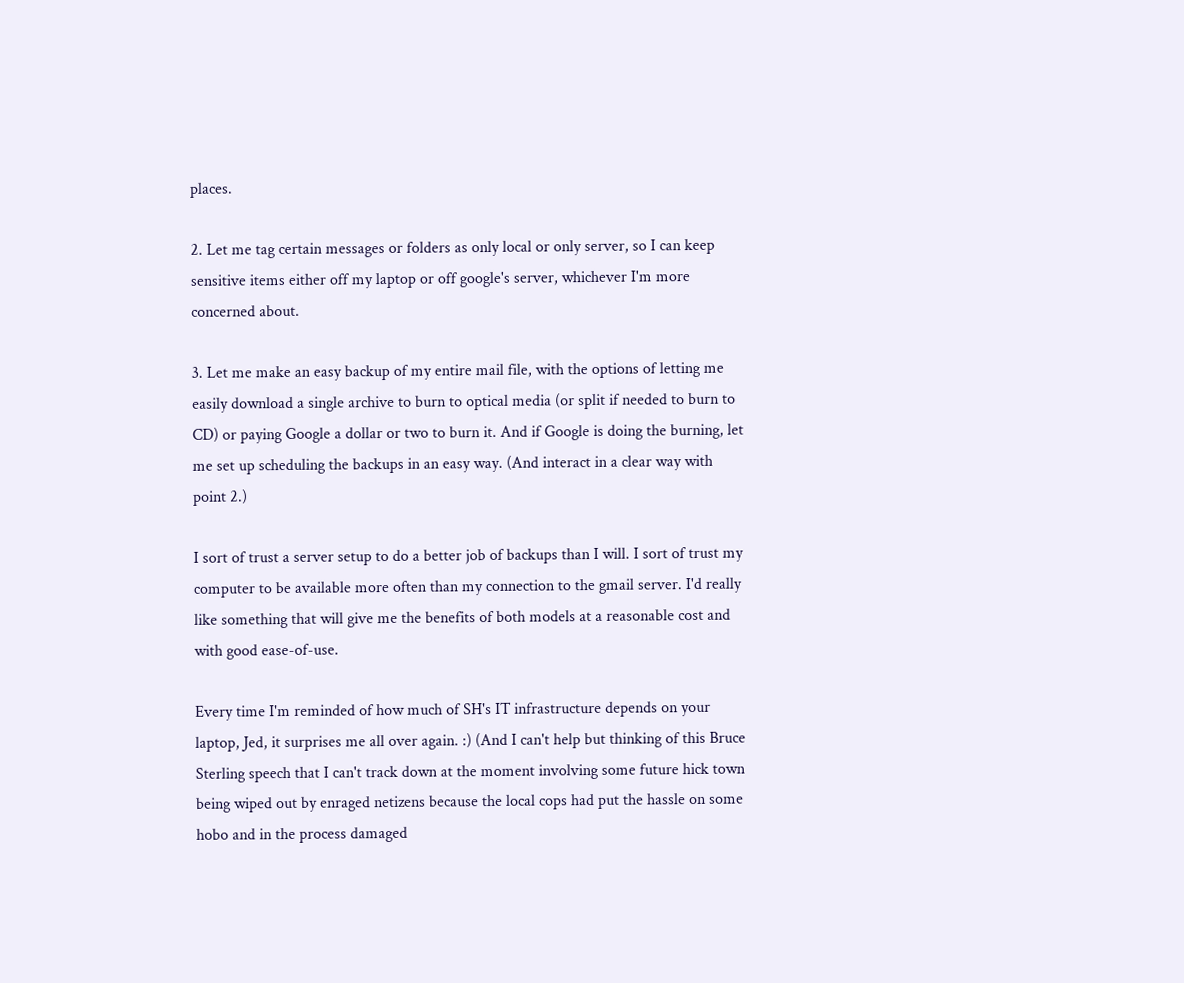places.

2. Let me tag certain messages or folders as only local or only server, so I can keep sensitive items either off my laptop or off google's server, whichever I'm more concerned about.

3. Let me make an easy backup of my entire mail file, with the options of letting me easily download a single archive to burn to optical media (or split if needed to burn to CD) or paying Google a dollar or two to burn it. And if Google is doing the burning, let me set up scheduling the backups in an easy way. (And interact in a clear way with point 2.)

I sort of trust a server setup to do a better job of backups than I will. I sort of trust my computer to be available more often than my connection to the gmail server. I'd really like something that will give me the benefits of both models at a reasonable cost and with good ease-of-use.

Every time I'm reminded of how much of SH's IT infrastructure depends on your laptop, Jed, it surprises me all over again. :) (And I can't help but thinking of this Bruce Sterling speech that I can't track down at the moment involving some future hick town being wiped out by enraged netizens because the local cops had put the hassle on some hobo and in the process damaged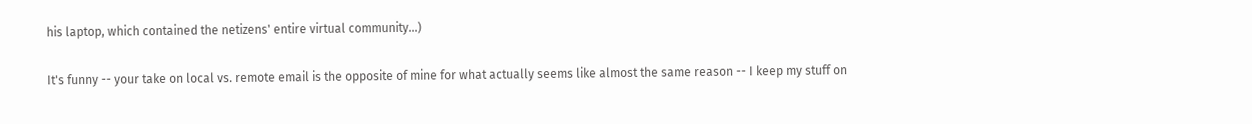his laptop, which contained the netizens' entire virtual community...)

It's funny -- your take on local vs. remote email is the opposite of mine for what actually seems like almost the same reason -- I keep my stuff on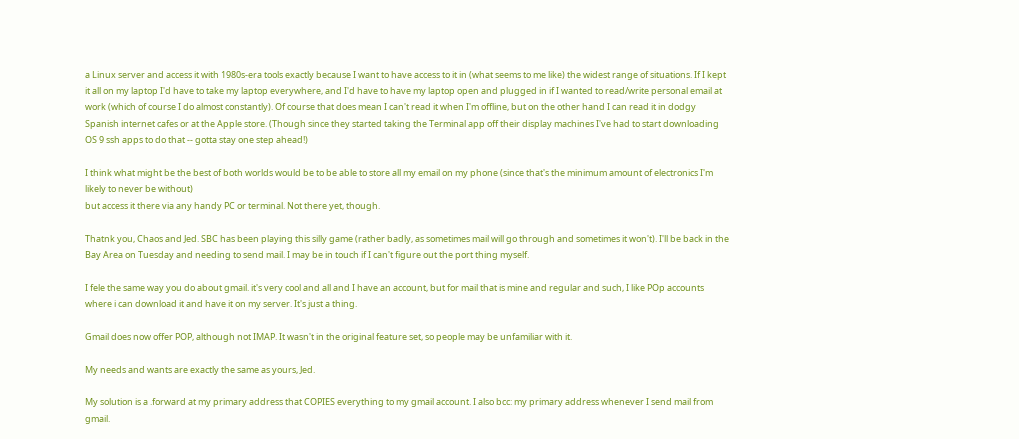a Linux server and access it with 1980s-era tools exactly because I want to have access to it in (what seems to me like) the widest range of situations. If I kept it all on my laptop I'd have to take my laptop everywhere, and I'd have to have my laptop open and plugged in if I wanted to read/write personal email at work (which of course I do almost constantly). Of course that does mean I can't read it when I'm offline, but on the other hand I can read it in dodgy Spanish internet cafes or at the Apple store. (Though since they started taking the Terminal app off their display machines I've had to start downloading OS 9 ssh apps to do that -- gotta stay one step ahead!)

I think what might be the best of both worlds would be to be able to store all my email on my phone (since that's the minimum amount of electronics I'm likely to never be without)
but access it there via any handy PC or terminal. Not there yet, though.

Thatnk you, Chaos and Jed. SBC has been playing this silly game (rather badly, as sometimes mail will go through and sometimes it won't). I'll be back in the Bay Area on Tuesday and needing to send mail. I may be in touch if I can't figure out the port thing myself.

I fele the same way you do about gmail. it's very cool and all and I have an account, but for mail that is mine and regular and such, I like POp accounts where i can download it and have it on my server. It's just a thing.

Gmail does now offer POP, although not IMAP. It wasn't in the original feature set, so people may be unfamiliar with it.

My needs and wants are exactly the same as yours, Jed.

My solution is a .forward at my primary address that COPIES everything to my gmail account. I also bcc: my primary address whenever I send mail from gmail.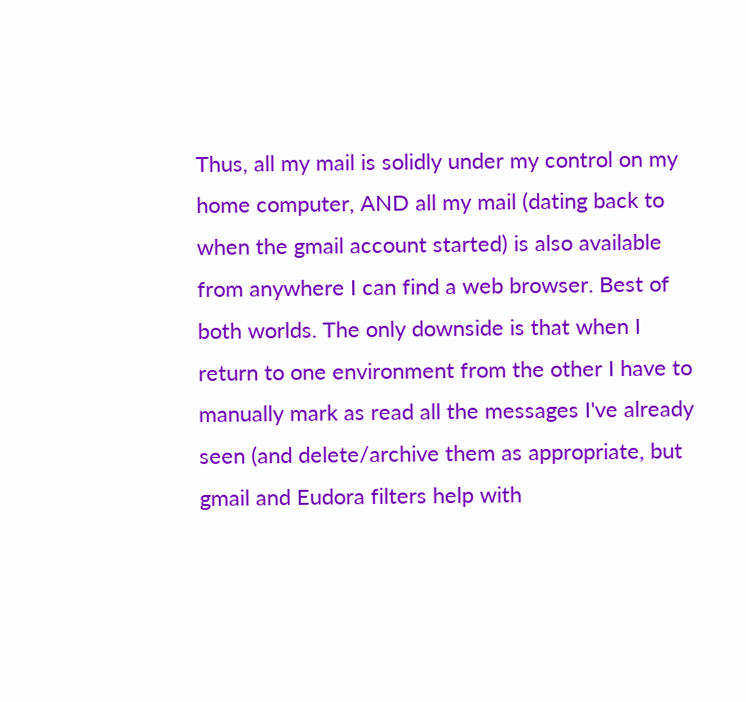Thus, all my mail is solidly under my control on my home computer, AND all my mail (dating back to when the gmail account started) is also available from anywhere I can find a web browser. Best of both worlds. The only downside is that when I return to one environment from the other I have to manually mark as read all the messages I've already seen (and delete/archive them as appropriate, but gmail and Eudora filters help with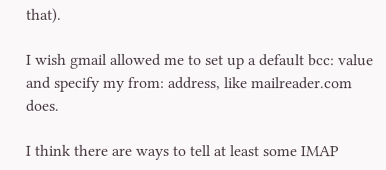that).

I wish gmail allowed me to set up a default bcc: value and specify my from: address, like mailreader.com does.

I think there are ways to tell at least some IMAP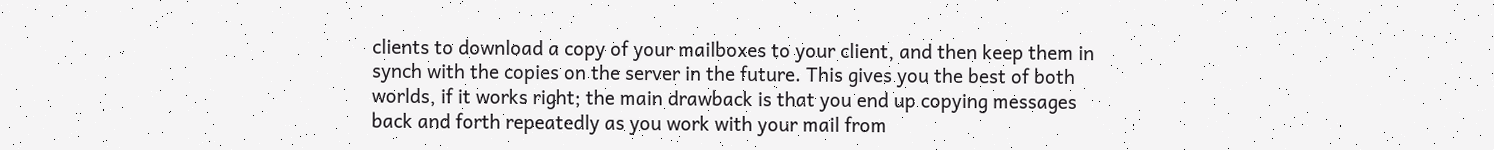clients to download a copy of your mailboxes to your client, and then keep them in synch with the copies on the server in the future. This gives you the best of both worlds, if it works right; the main drawback is that you end up copying messages back and forth repeatedly as you work with your mail from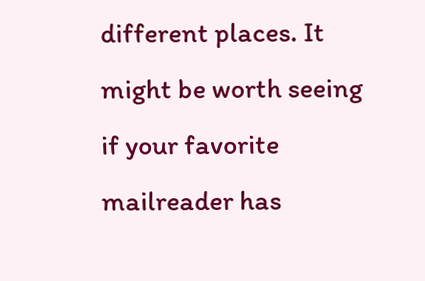different places. It might be worth seeing if your favorite mailreader has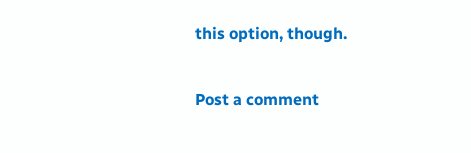this option, though.

Post a comment